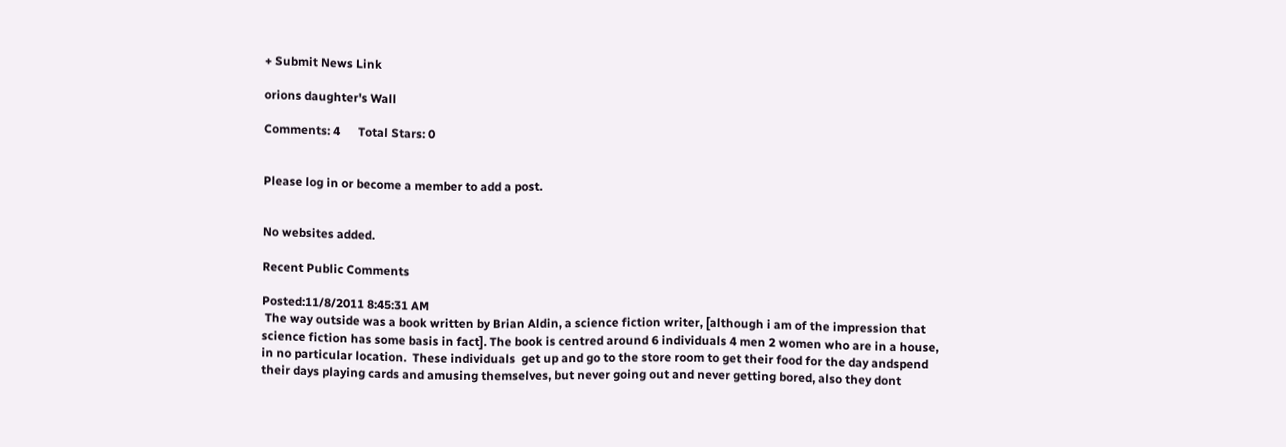+ Submit News Link

orions daughter's Wall

Comments: 4      Total Stars: 0


Please log in or become a member to add a post.


No websites added.

Recent Public Comments

Posted:11/8/2011 8:45:31 AM
 The way outside was a book written by Brian Aldin, a science fiction writer, [although i am of the impression that science fiction has some basis in fact]. The book is centred around 6 individuals 4 men 2 women who are in a house, in no particular location.  These individuals  get up and go to the store room to get their food for the day andspend their days playing cards and amusing themselves, but never going out and never getting bored, also they dont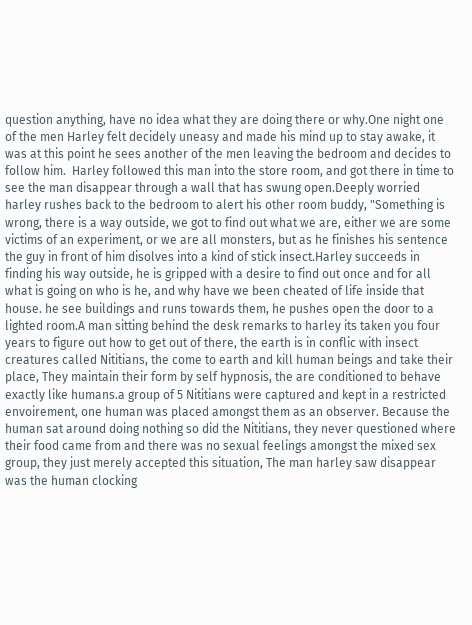question anything, have no idea what they are doing there or why.One night one of the men Harley felt decidely uneasy and made his mind up to stay awake, it was at this point he sees another of the men leaving the bedroom and decides to follow him.  Harley followed this man into the store room, and got there in time to see the man disappear through a wall that has swung open.Deeply worried harley rushes back to the bedroom to alert his other room buddy, "Something is wrong, there is a way outside, we got to find out what we are, either we are some victims of an experiment, or we are all monsters, but as he finishes his sentence the guy in front of him disolves into a kind of stick insect.Harley succeeds in finding his way outside, he is gripped with a desire to find out once and for all what is going on who is he, and why have we been cheated of life inside that house. he see buildings and runs towards them, he pushes open the door to a lighted room.A man sitting behind the desk remarks to harley its taken you four years to figure out how to get out of there, the earth is in conflic with insect creatures called Nititians, the come to earth and kill human beings and take their place, They maintain their form by self hypnosis, the are conditioned to behave exactly like humans.a group of 5 Nititians were captured and kept in a restricted envoirement, one human was placed amongst them as an observer. Because the human sat around doing nothing so did the Nititians, they never questioned where their food came from and there was no sexual feelings amongst the mixed sex group, they just merely accepted this situation, The man harley saw disappear was the human clocking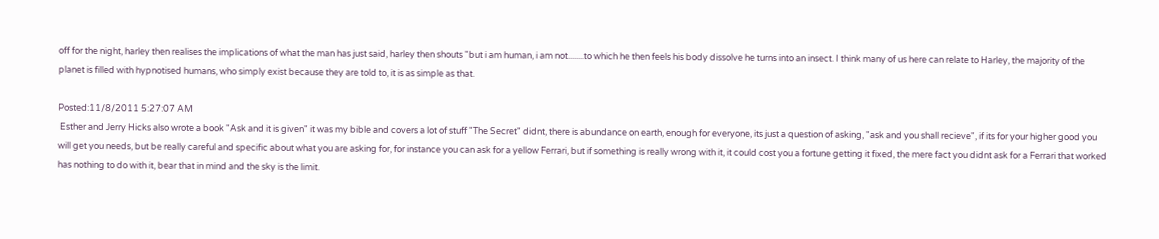off for the night, harley then realises the implications of what the man has just said, harley then shouts "but i am human, i am not........to which he then feels his body dissolve he turns into an insect. I think many of us here can relate to Harley, the majority of the planet is filled with hypnotised humans, who simply exist because they are told to, it is as simple as that.

Posted:11/8/2011 5:27:07 AM
 Esther and Jerry Hicks also wrote a book "Ask and it is given" it was my bible and covers a lot of stuff "The Secret" didnt, there is abundance on earth, enough for everyone, its just a question of asking, "ask and you shall recieve", if its for your higher good you will get you needs, but be really careful and specific about what you are asking for, for instance you can ask for a yellow Ferrari, but if something is really wrong with it, it could cost you a fortune getting it fixed, the mere fact you didnt ask for a Ferrari that worked has nothing to do with it, bear that in mind and the sky is the limit.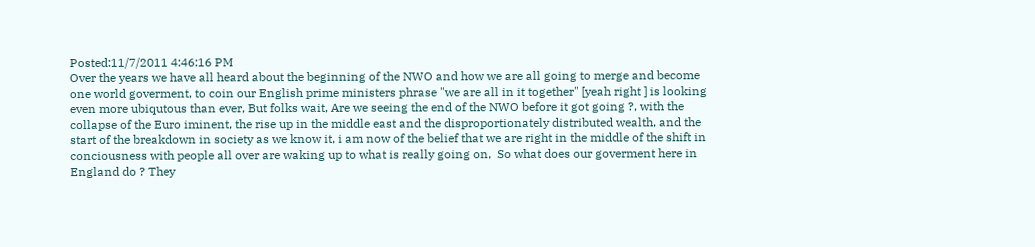Posted:11/7/2011 4:46:16 PM
Over the years we have all heard about the beginning of the NWO and how we are all going to merge and become one world goverment, to coin our English prime ministers phrase "we are all in it together" [yeah right ] is looking even more ubiqutous than ever, But folks wait, Are we seeing the end of the NWO before it got going ?, with the collapse of the Euro iminent, the rise up in the middle east and the disproportionately distributed wealth, and the start of the breakdown in society as we know it, i am now of the belief that we are right in the middle of the shift in conciousness with people all over are waking up to what is really going on,  So what does our goverment here in England do ? They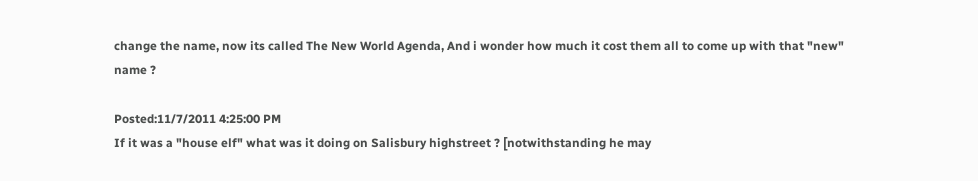change the name, now its called The New World Agenda, And i wonder how much it cost them all to come up with that "new" name ?

Posted:11/7/2011 4:25:00 PM
If it was a "house elf" what was it doing on Salisbury highstreet ? [notwithstanding he may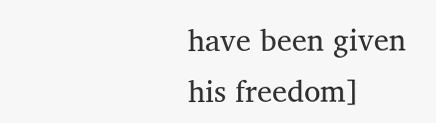have been given his freedom]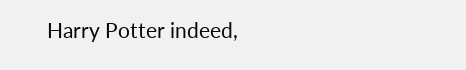Harry Potter indeed,